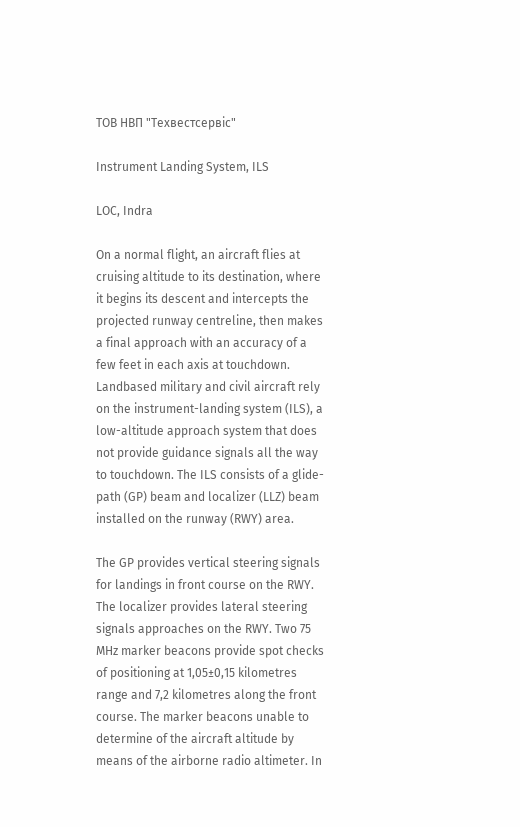ТОВ НВП "Техвестсервіс"

Instrument Landing System, ILS

LOC, Indra

On a normal flight, an aircraft flies at cruising altitude to its destination, where it begins its descent and intercepts the projected runway centreline, then makes a final approach with an accuracy of a few feet in each axis at touchdown. Landbased military and civil aircraft rely on the instrument-landing system (ILS), a low-altitude approach system that does not provide guidance signals all the way to touchdown. The ILS consists of a glide-path (GP) beam and localizer (LLZ) beam installed on the runway (RWY) area.

The GP provides vertical steering signals for landings in front course on the RWY. The localizer provides lateral steering signals approaches on the RWY. Two 75 MHz marker beacons provide spot checks of positioning at 1,05±0,15 kilometres range and 7,2 kilometres along the front course. The marker beacons unable to determine of the aircraft altitude by means of the airborne radio altimeter. In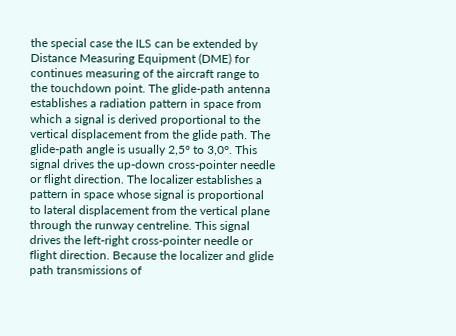the special case the ILS can be extended by Distance Measuring Equipment (DME) for continues measuring of the aircraft range to the touchdown point. The glide-path antenna establishes a radiation pattern in space from which a signal is derived proportional to the vertical displacement from the glide path. The glide-path angle is usually 2,5° to 3,0°. This signal drives the up-down cross-pointer needle or flight direction. The localizer establishes a pattern in space whose signal is proportional to lateral displacement from the vertical plane through the runway centreline. This signal drives the left-right cross-pointer needle or flight direction. Because the localizer and glide path transmissions of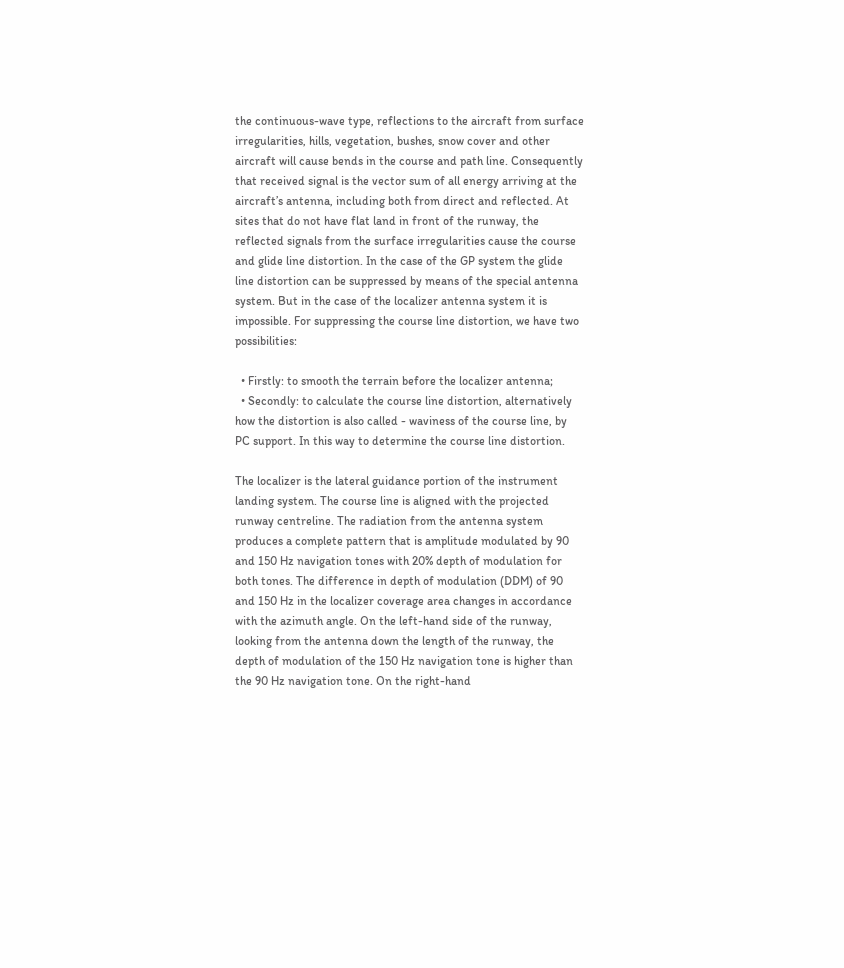the continuous-wave type, reflections to the aircraft from surface irregularities, hills, vegetation, bushes, snow cover and other aircraft will cause bends in the course and path line. Consequently that received signal is the vector sum of all energy arriving at the aircraft’s antenna, including both from direct and reflected. At sites that do not have flat land in front of the runway, the reflected signals from the surface irregularities cause the course and glide line distortion. In the case of the GP system the glide line distortion can be suppressed by means of the special antenna system. But in the case of the localizer antenna system it is impossible. For suppressing the course line distortion, we have two possibilities:

  • Firstly: to smooth the terrain before the localizer antenna;
  • Secondly: to calculate the course line distortion, alternatively how the distortion is also called - waviness of the course line, by PC support. In this way to determine the course line distortion.

The localizer is the lateral guidance portion of the instrument landing system. The course line is aligned with the projected runway centreline. The radiation from the antenna system produces a complete pattern that is amplitude modulated by 90 and 150 Hz navigation tones with 20% depth of modulation for both tones. The difference in depth of modulation (DDM) of 90 and 150 Hz in the localizer coverage area changes in accordance with the azimuth angle. On the left-hand side of the runway, looking from the antenna down the length of the runway, the depth of modulation of the 150 Hz navigation tone is higher than the 90 Hz navigation tone. On the right-hand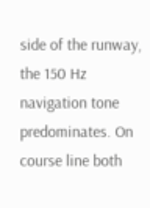side of the runway, the 150 Hz navigation tone predominates. On course line both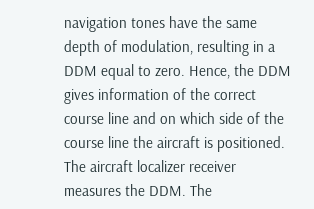navigation tones have the same depth of modulation, resulting in a DDM equal to zero. Hence, the DDM gives information of the correct course line and on which side of the course line the aircraft is positioned. The aircraft localizer receiver measures the DDM. The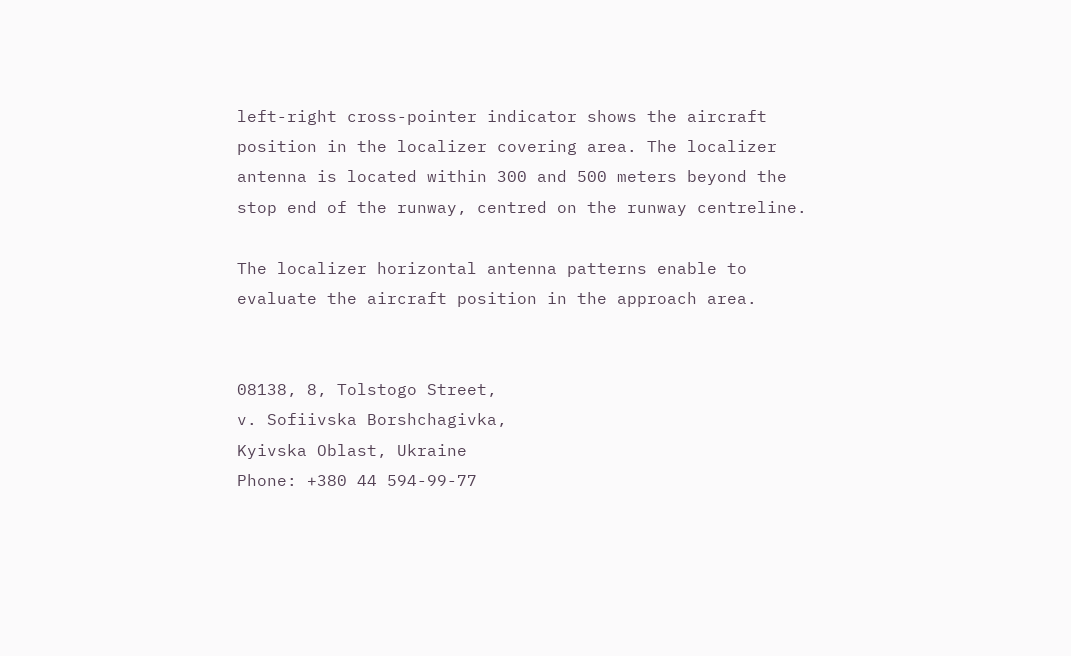left-right cross-pointer indicator shows the aircraft position in the localizer covering area. The localizer antenna is located within 300 and 500 meters beyond the stop end of the runway, centred on the runway centreline.

The localizer horizontal antenna patterns enable to evaluate the aircraft position in the approach area.


08138, 8, Tolstogo Street,
v. Sofiivska Borshchagivka,
Kyivska Oblast, Ukraine
Phone: +380 44 594-99-77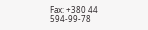Fax: +380 44 594-99-78